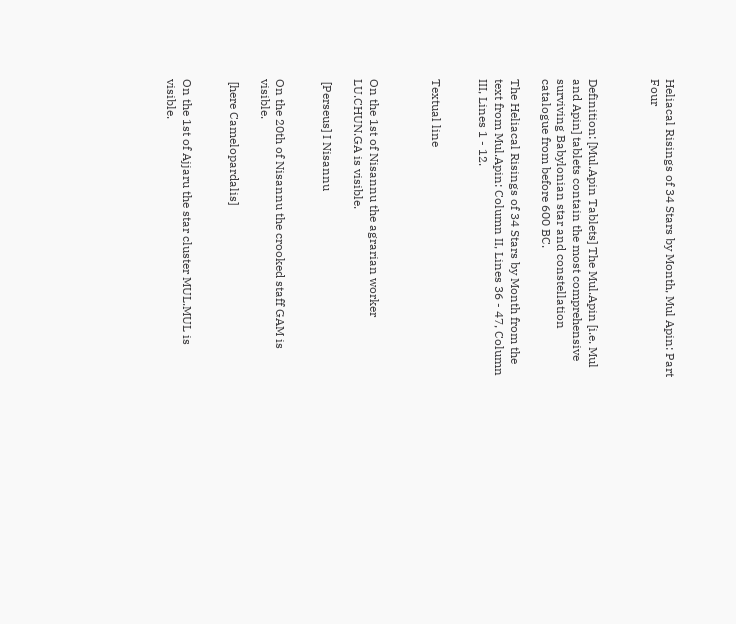Heliacal Risings of 34 Stars by Month, Mul Apin: Part Four



Definition: [Mul.Apin Tablets] The Mul.Apin [i.e. Mul and Apin] tablets contain the most comprehensive surviving Babylonian star and constellation catalogue from before 600 BC.

The Heliacal Risings of 34 Stars by Month from the text from Mul.Apin: Column II, Lines 36 - 47, Column III, Lines 1 - 12.


Textual line



On the 1st of Nisannu the agrarian worker LU.CHUN.GA is visible.

 [Perseus] I Nisannu


On the 20th of Nisannu the crooked staff GAM is visible.

 [here Camelopardalis]


On the 1st of Ajjaru the star cluster MUL.MUL is visible.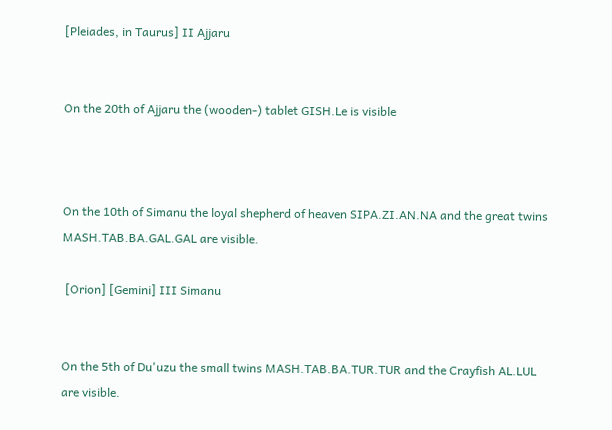[Pleiades, in Taurus] II Ajjaru


On the 20th of Ajjaru the (wooden-) tablet GISH.Le is visible



On the 10th of Simanu the loyal shepherd of heaven SIPA.ZI.AN.NA and the great twins MASH.TAB.BA.GAL.GAL are visible.

 [Orion] [Gemini] III Simanu


On the 5th of Du'uzu the small twins MASH.TAB.BA.TUR.TUR and the Crayfish AL.LUL are visible.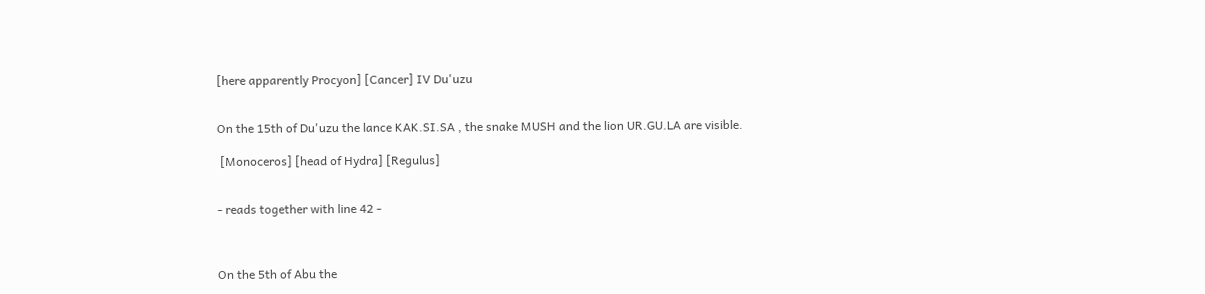[here apparently Procyon] [Cancer] IV Du'uzu


On the 15th of Du'uzu the lance KAK.SI.SA , the snake MUSH and the lion UR.GU.LA are visible.

 [Monoceros] [head of Hydra] [Regulus]


- reads together with line 42 -



On the 5th of Abu the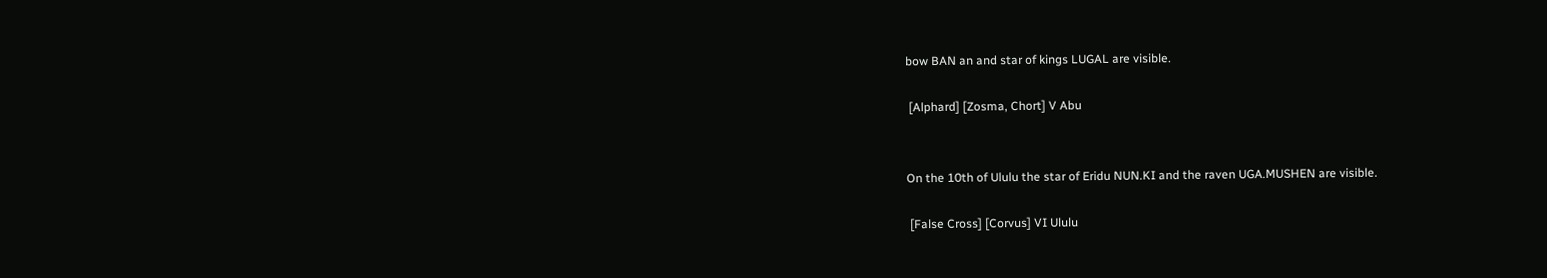bow BAN an and star of kings LUGAL are visible.

 [Alphard] [Zosma, Chort] V Abu


On the 10th of Ululu the star of Eridu NUN.KI and the raven UGA.MUSHEN are visible.

 [False Cross] [Corvus] VI Ululu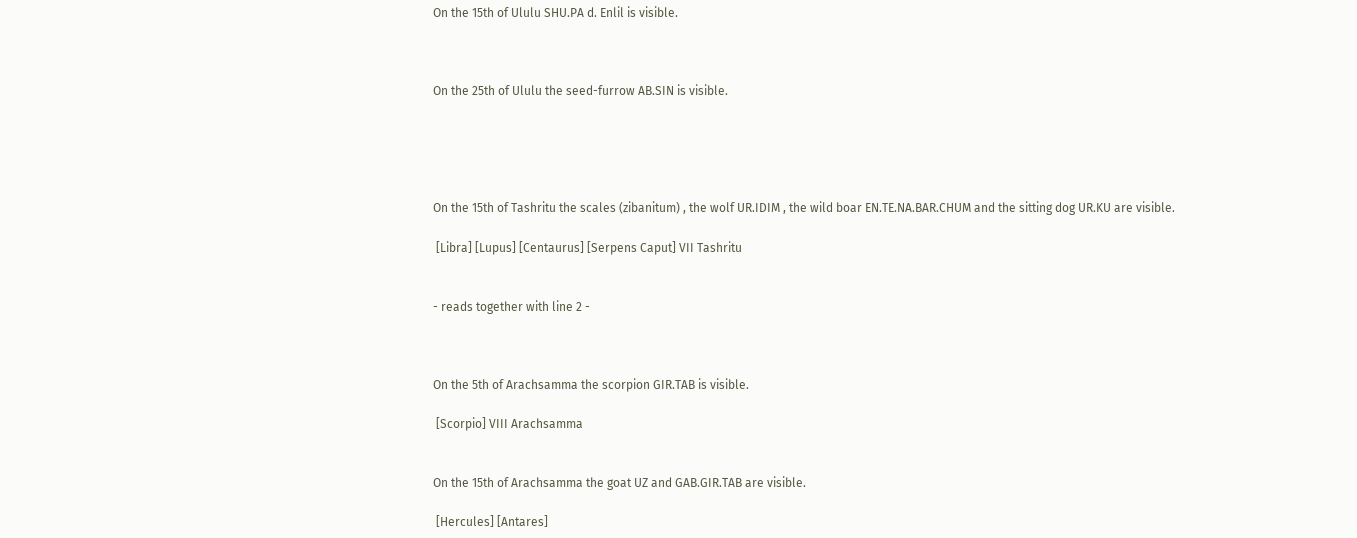On the 15th of Ululu SHU.PA d. Enlil is visible.



On the 25th of Ululu the seed-furrow AB.SIN is visible.





On the 15th of Tashritu the scales (zibanitum) , the wolf UR.IDIM , the wild boar EN.TE.NA.BAR.CHUM and the sitting dog UR.KU are visible.

 [Libra] [Lupus] [Centaurus] [Serpens Caput] VII Tashritu


- reads together with line 2 -



On the 5th of Arachsamma the scorpion GIR.TAB is visible.

 [Scorpio] VIII Arachsamma


On the 15th of Arachsamma the goat UZ and GAB.GIR.TAB are visible.

 [Hercules] [Antares]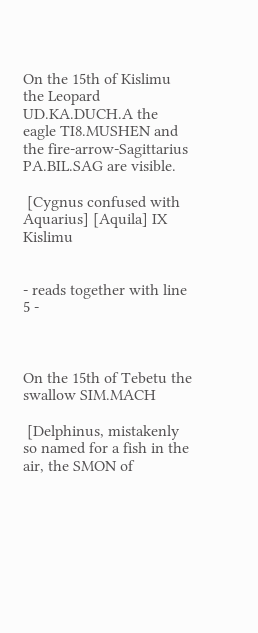On the 15th of Kislimu the Leopard UD.KA.DUCH.A the eagle TI8.MUSHEN and the fire-arrow-Sagittarius PA.BIL.SAG are visible.

 [Cygnus confused with Aquarius] [Aquila] IX Kislimu


- reads together with line 5 -



On the 15th of Tebetu the swallow SIM.MACH

 [Delphinus, mistakenly so named for a fish in the air, the SMON of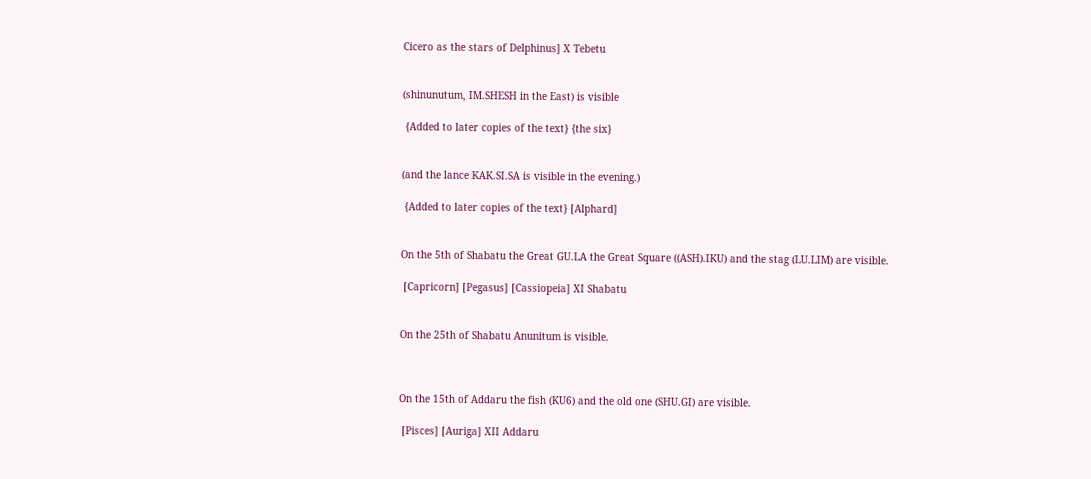Cicero as the stars of Delphinus] X Tebetu


(shinunutum, IM.SHESH in the East) is visible

 {Added to later copies of the text} {the six}


(and the lance KAK.SI.SA is visible in the evening.)

 {Added to later copies of the text} [Alphard]


On the 5th of Shabatu the Great GU.LA the Great Square ((ASH).IKU) and the stag (LU.LIM) are visible.

 [Capricorn] [Pegasus] [Cassiopeia] XI Shabatu


On the 25th of Shabatu Anunitum is visible.



On the 15th of Addaru the fish (KU6) and the old one (SHU.GI) are visible.

 [Pisces] [Auriga] XII Addaru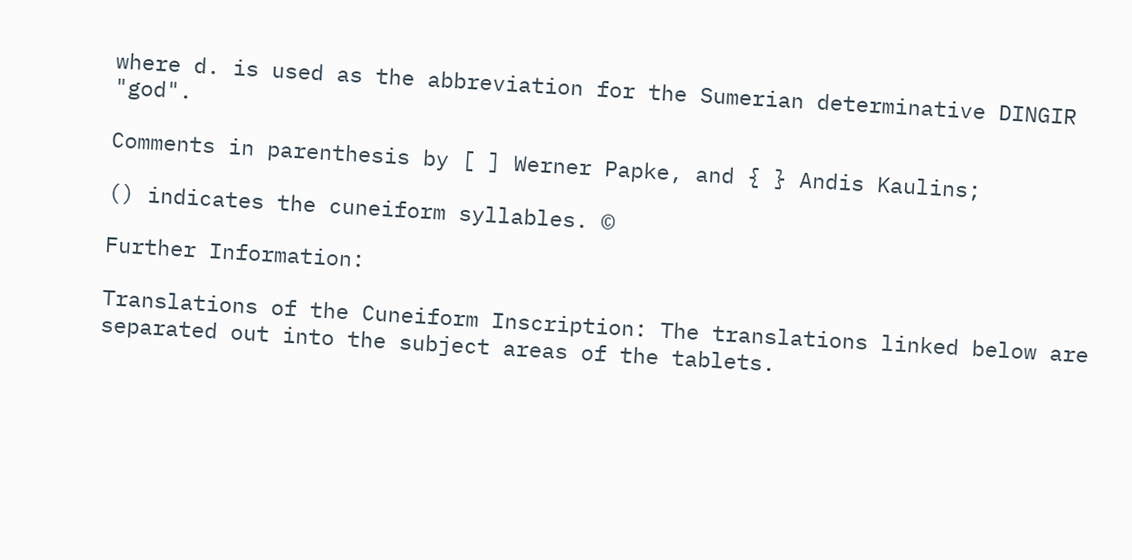where d. is used as the abbreviation for the Sumerian determinative DINGIR "god".

Comments in parenthesis by [ ] Werner Papke, and { } Andis Kaulins;

() indicates the cuneiform syllables. ©

Further Information:

Translations of the Cuneiform Inscription: The translations linked below are separated out into the subject areas of the tablets.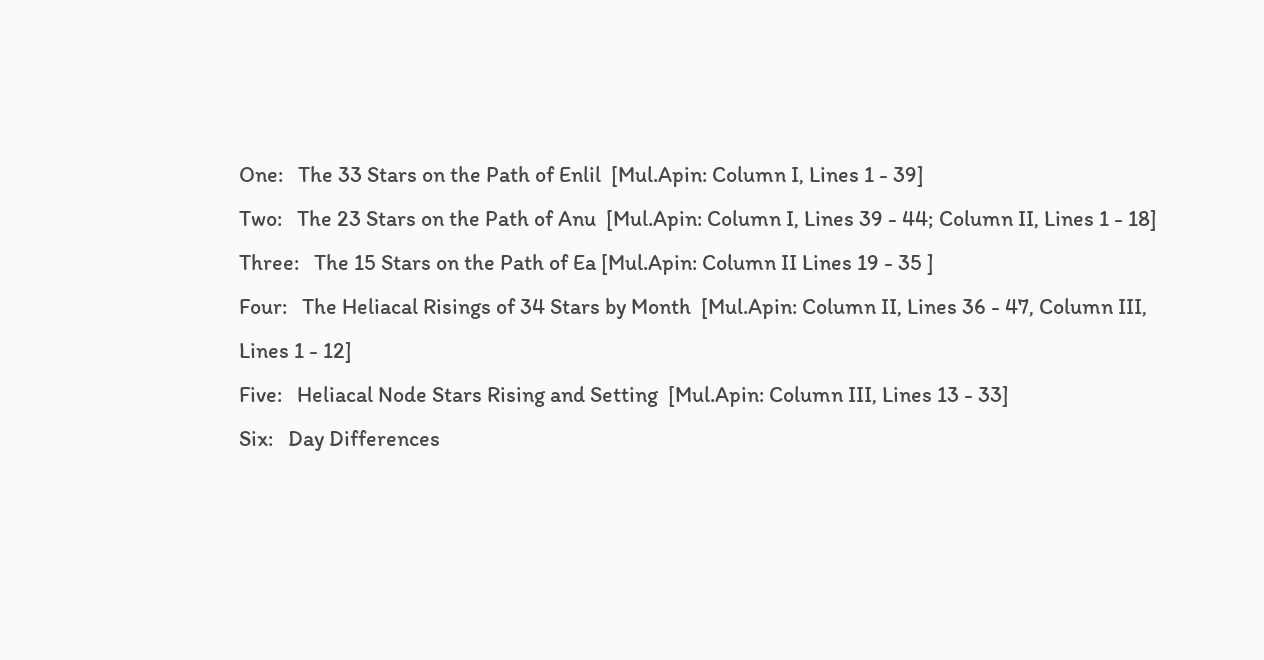One:   The 33 Stars on the Path of Enlil  [Mul.Apin: Column I, Lines 1 - 39]
Two:   The 23 Stars on the Path of Anu  [Mul.Apin: Column I, Lines 39 - 44; Column II, Lines 1 - 18]
Three:   The 15 Stars on the Path of Ea [Mul.Apin: Column II Lines 19 - 35 ]
Four:   The Heliacal Risings of 34 Stars by Month  [Mul.Apin: Column II, Lines 36 - 47, Column III, Lines 1 - 12]
Five:   Heliacal Node Stars Rising and Setting  [Mul.Apin: Column III, Lines 13 - 33]
Six:   Day Differences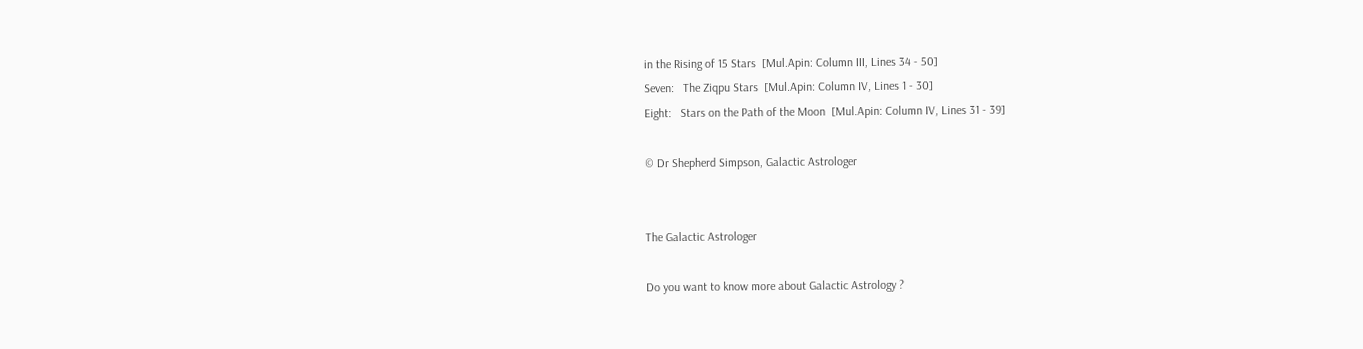in the Rising of 15 Stars  [Mul.Apin: Column III, Lines 34 - 50]
Seven:   The Ziqpu Stars  [Mul.Apin: Column IV, Lines 1 - 30]
Eight:   Stars on the Path of the Moon  [Mul.Apin: Column IV, Lines 31 - 39]

© Dr Shepherd Simpson, Galactic Astrologer


The Galactic Astrologer

Do you want to know more about Galactic Astrology ?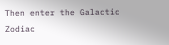Then enter the Galactic Zodiac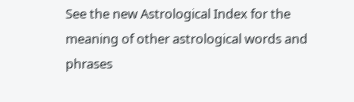See the new Astrological Index for the meaning of other astrological words and phrases